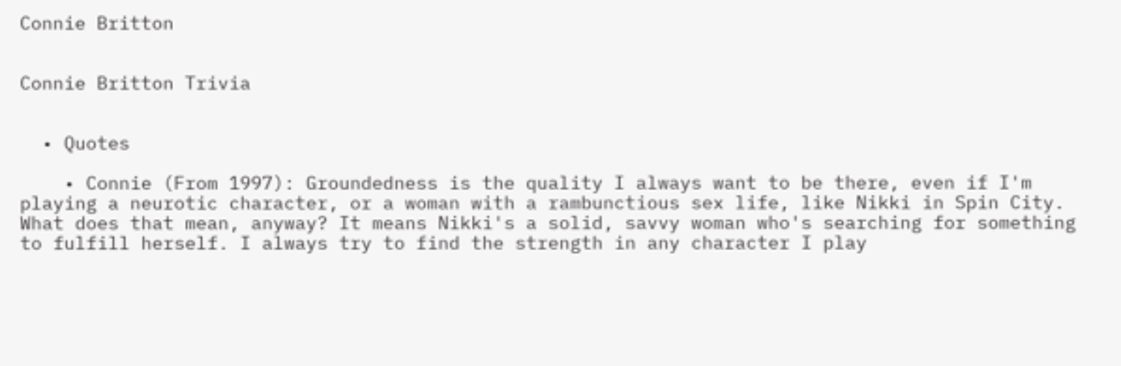Connie Britton


Connie Britton Trivia


  • Quotes

    • Connie (From 1997): Groundedness is the quality I always want to be there, even if I'm playing a neurotic character, or a woman with a rambunctious sex life, like Nikki in Spin City. What does that mean, anyway? It means Nikki's a solid, savvy woman who's searching for something to fulfill herself. I always try to find the strength in any character I play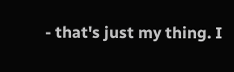- that's just my thing. I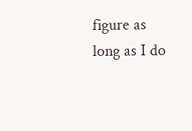figure as long as I do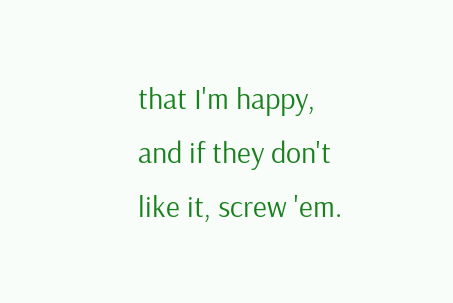that I'm happy, and if they don't like it, screw 'em.